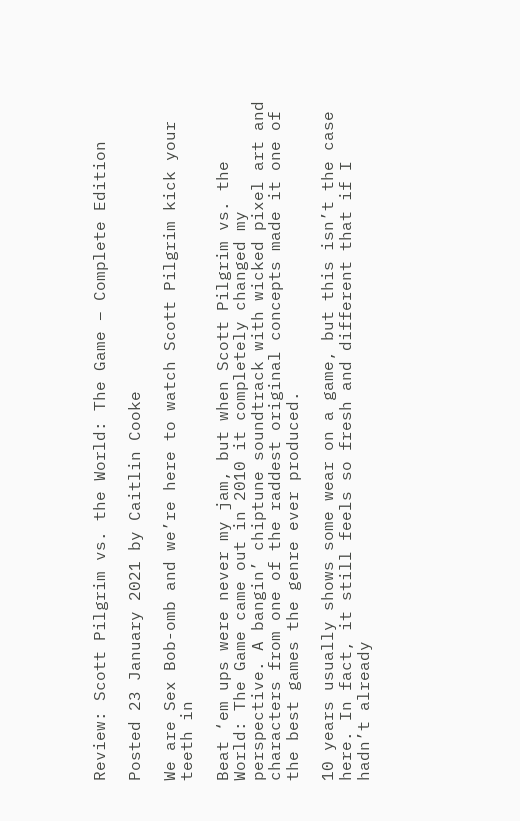Review: Scott Pilgrim vs. the World: The Game – Complete Edition

Posted 23 January 2021 by Caitlin Cooke

We are Sex Bob-omb and we’re here to watch Scott Pilgrim kick your teeth in

Beat ‘em ups were never my jam, but when Scott Pilgrim vs. the World: The Game came out in 2010 it completely changed my perspective. A bangin’ chiptune soundtrack with wicked pixel art and characters from one of the raddest original concepts made it one of the best games the genre ever produced.

10 years usually shows some wear on a game, but this isn’t the case here. In fact, it still feels so fresh and different that if I hadn’t already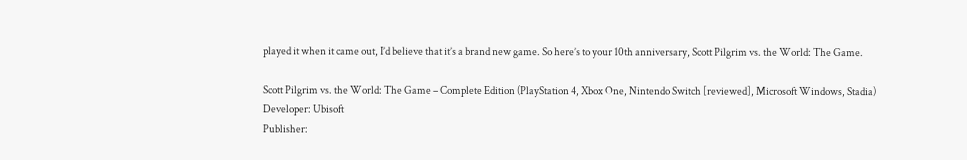played it when it came out, I’d believe that it’s a brand new game. So here’s to your 10th anniversary, Scott Pilgrim vs. the World: The Game.

Scott Pilgrim vs. the World: The Game – Complete Edition (PlayStation 4, Xbox One, Nintendo Switch [reviewed], Microsoft Windows, Stadia)
Developer: Ubisoft
Publisher: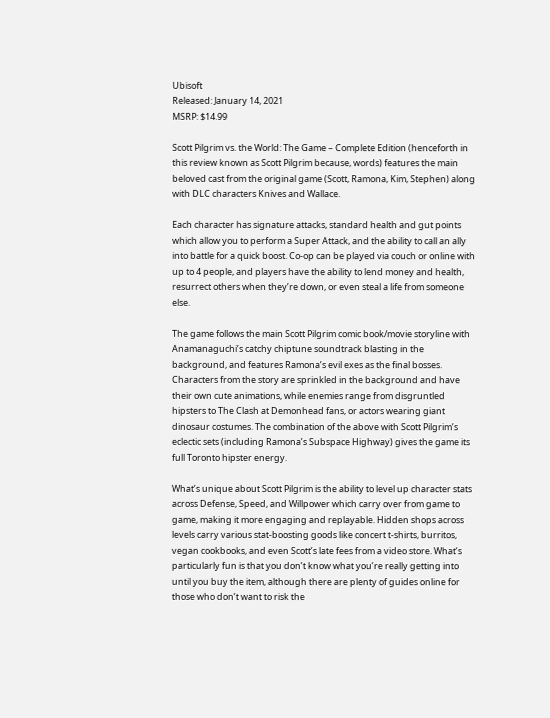Ubisoft
Released: January 14, 2021
MSRP: $14.99

Scott Pilgrim vs. the World: The Game – Complete Edition (henceforth in this review known as Scott Pilgrim because, words) features the main beloved cast from the original game (Scott, Ramona, Kim, Stephen) along with DLC characters Knives and Wallace.

Each character has signature attacks, standard health and gut points which allow you to perform a Super Attack, and the ability to call an ally into battle for a quick boost. Co-op can be played via couch or online with up to 4 people, and players have the ability to lend money and health, resurrect others when they’re down, or even steal a life from someone else.

The game follows the main Scott Pilgrim comic book/movie storyline with Anamanaguchi’s catchy chiptune soundtrack blasting in the background, and features Ramona’s evil exes as the final bosses. Characters from the story are sprinkled in the background and have their own cute animations, while enemies range from disgruntled hipsters to The Clash at Demonhead fans, or actors wearing giant dinosaur costumes. The combination of the above with Scott Pilgrim’s eclectic sets (including Ramona’s Subspace Highway) gives the game its full Toronto hipster energy.

What’s unique about Scott Pilgrim is the ability to level up character stats across Defense, Speed, and Willpower which carry over from game to game, making it more engaging and replayable. Hidden shops across levels carry various stat-boosting goods like concert t-shirts, burritos, vegan cookbooks, and even Scott’s late fees from a video store. What’s particularly fun is that you don’t know what you’re really getting into until you buy the item, although there are plenty of guides online for those who don’t want to risk the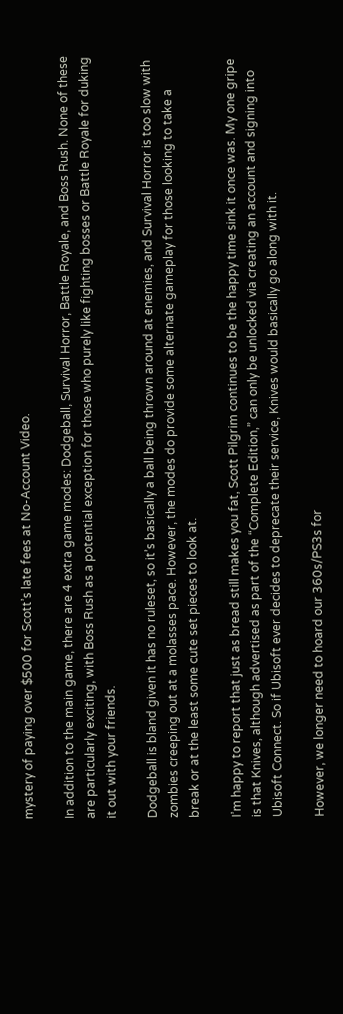mystery of paying over $500 for Scott’s late fees at No-Account Video.

In addition to the main game, there are 4 extra game modes: Dodgeball, Survival Horror, Battle Royale, and Boss Rush. None of these are particularly exciting, with Boss Rush as a potential exception for those who purely like fighting bosses or Battle Royale for duking it out with your friends.

Dodgeball is bland given it has no ruleset, so it’s basically a ball being thrown around at enemies, and Survival Horror is too slow with zombies creeping out at a molasses pace. However, the modes do provide some alternate gameplay for those looking to take a break or at the least some cute set pieces to look at.

I’m happy to report that just as bread still makes you fat, Scott Pilgrim continues to be the happy time sink it once was. My one gripe is that Knives, although advertised as part of the “Complete Edition,” can only be unlocked via creating an account and signing into Ubisoft Connect. So if Ubisoft ever decides to deprecate their service, Knives would basically go along with it.

However, we longer need to hoard our 360s/PS3s for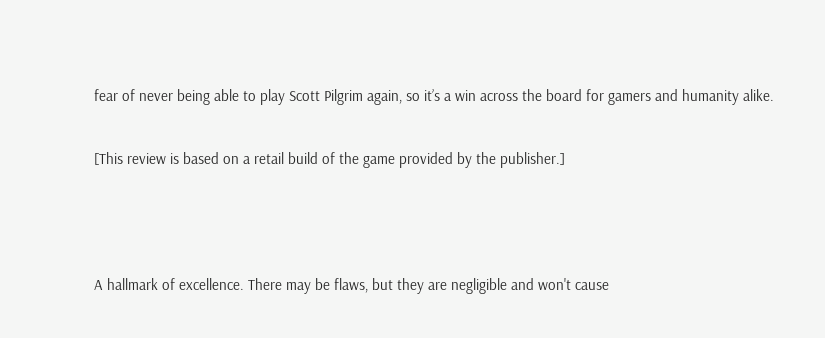fear of never being able to play Scott Pilgrim again, so it’s a win across the board for gamers and humanity alike.

[This review is based on a retail build of the game provided by the publisher.]



A hallmark of excellence. There may be flaws, but they are negligible and won't cause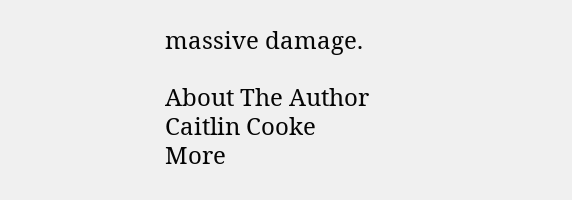massive damage.

About The Author
Caitlin Cooke
More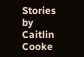Stories by Caitlin Cooke